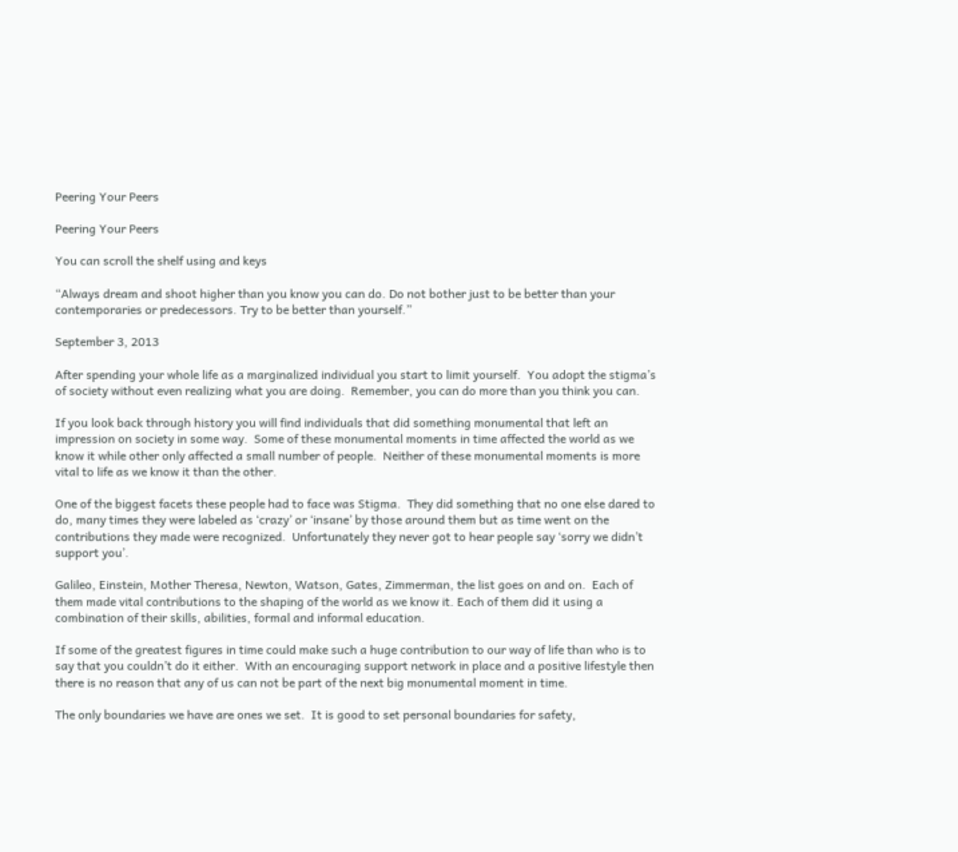Peering Your Peers

Peering Your Peers

You can scroll the shelf using and keys

“Always dream and shoot higher than you know you can do. Do not bother just to be better than your contemporaries or predecessors. Try to be better than yourself.”

September 3, 2013

After spending your whole life as a marginalized individual you start to limit yourself.  You adopt the stigma’s of society without even realizing what you are doing.  Remember, you can do more than you think you can.

If you look back through history you will find individuals that did something monumental that left an impression on society in some way.  Some of these monumental moments in time affected the world as we know it while other only affected a small number of people.  Neither of these monumental moments is more vital to life as we know it than the other.

One of the biggest facets these people had to face was Stigma.  They did something that no one else dared to do, many times they were labeled as ‘crazy’ or ‘insane’ by those around them but as time went on the contributions they made were recognized.  Unfortunately they never got to hear people say ‘sorry we didn’t support you’.

Galileo, Einstein, Mother Theresa, Newton, Watson, Gates, Zimmerman, the list goes on and on.  Each of them made vital contributions to the shaping of the world as we know it. Each of them did it using a combination of their skills, abilities, formal and informal education.

If some of the greatest figures in time could make such a huge contribution to our way of life than who is to say that you couldn’t do it either.  With an encouraging support network in place and a positive lifestyle then there is no reason that any of us can not be part of the next big monumental moment in time.

The only boundaries we have are ones we set.  It is good to set personal boundaries for safety,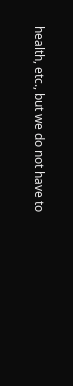health, etc., but we do not have to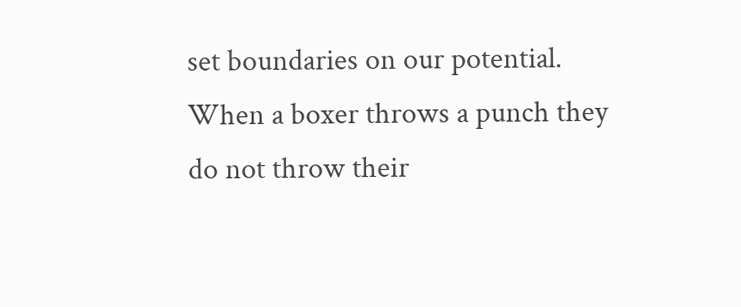set boundaries on our potential.  When a boxer throws a punch they do not throw their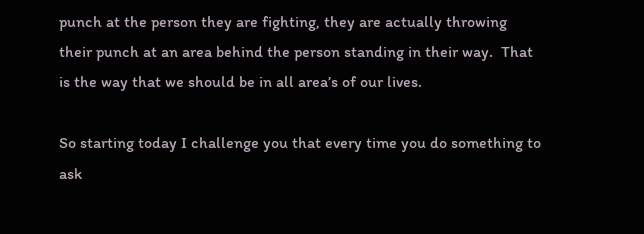punch at the person they are fighting, they are actually throwing their punch at an area behind the person standing in their way.  That is the way that we should be in all area’s of our lives.

So starting today I challenge you that every time you do something to ask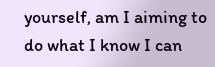yourself, am I aiming to do what I know I can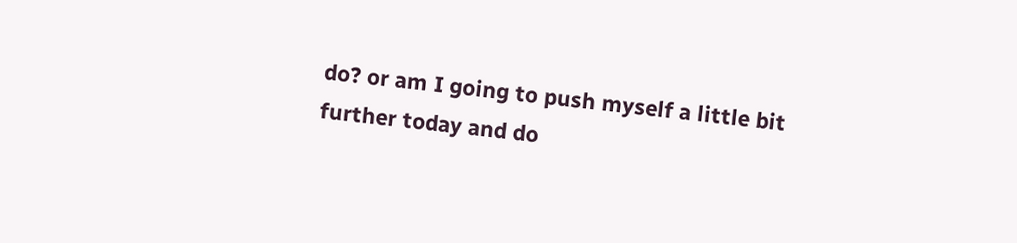do? or am I going to push myself a little bit further today and do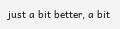just a bit better, a bit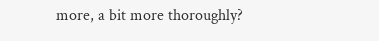more, a bit more thoroughly?